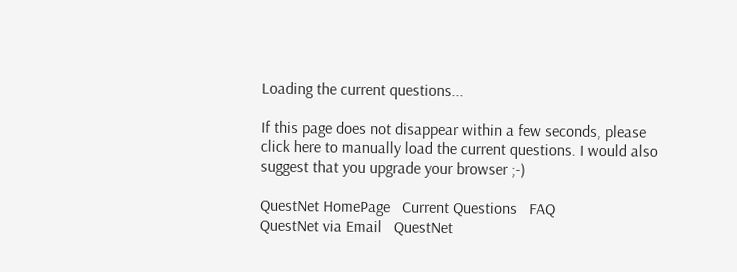Loading the current questions...

If this page does not disappear within a few seconds, please click here to manually load the current questions. I would also suggest that you upgrade your browser ;-)

QuestNet HomePage   Current Questions   FAQ
QuestNet via Email   QuestNet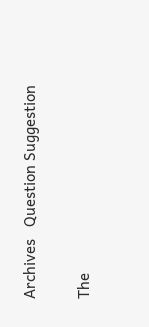Archives   Question Suggestion

The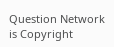Question Network is Copyright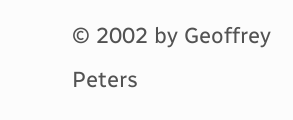© 2002 by Geoffrey Peters